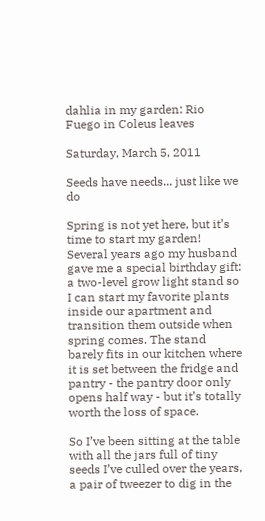dahlia in my garden: Rio Fuego in Coleus leaves

Saturday, March 5, 2011

Seeds have needs... just like we do

Spring is not yet here, but it’s time to start my garden! Several years ago my husband gave me a special birthday gift: a two-level grow light stand so I can start my favorite plants inside our apartment and transition them outside when spring comes. The stand barely fits in our kitchen where it is set between the fridge and pantry - the pantry door only opens half way - but it’s totally worth the loss of space.

So I’ve been sitting at the table with all the jars full of tiny seeds I’ve culled over the years, a pair of tweezer to dig in the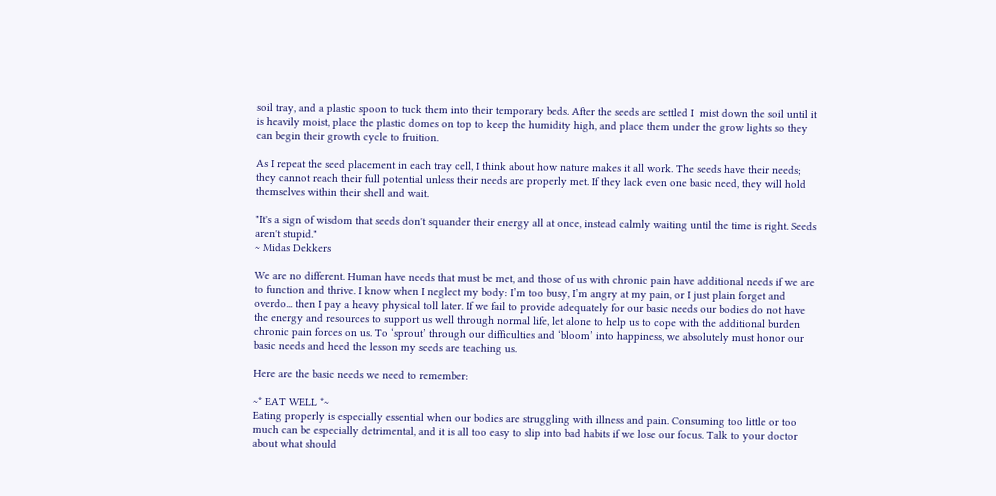soil tray, and a plastic spoon to tuck them into their temporary beds. After the seeds are settled I  mist down the soil until it is heavily moist, place the plastic domes on top to keep the humidity high, and place them under the grow lights so they can begin their growth cycle to fruition.

As I repeat the seed placement in each tray cell, I think about how nature makes it all work. The seeds have their needs; they cannot reach their full potential unless their needs are properly met. If they lack even one basic need, they will hold themselves within their shell and wait.

"It's a sign of wisdom that seeds don't squander their energy all at once, instead calmly waiting until the time is right. Seeds aren't stupid."
~ Midas Dekkers

We are no different. Human have needs that must be met, and those of us with chronic pain have additional needs if we are to function and thrive. I know when I neglect my body: I’m too busy, I’m angry at my pain, or I just plain forget and overdo... then I pay a heavy physical toll later. If we fail to provide adequately for our basic needs our bodies do not have the energy and resources to support us well through normal life, let alone to help us to cope with the additional burden chronic pain forces on us. To ‘sprout’ through our difficulties and ‘bloom’ into happiness, we absolutely must honor our basic needs and heed the lesson my seeds are teaching us.

Here are the basic needs we need to remember:

~* EAT WELL *~
Eating properly is especially essential when our bodies are struggling with illness and pain. Consuming too little or too much can be especially detrimental, and it is all too easy to slip into bad habits if we lose our focus. Talk to your doctor about what should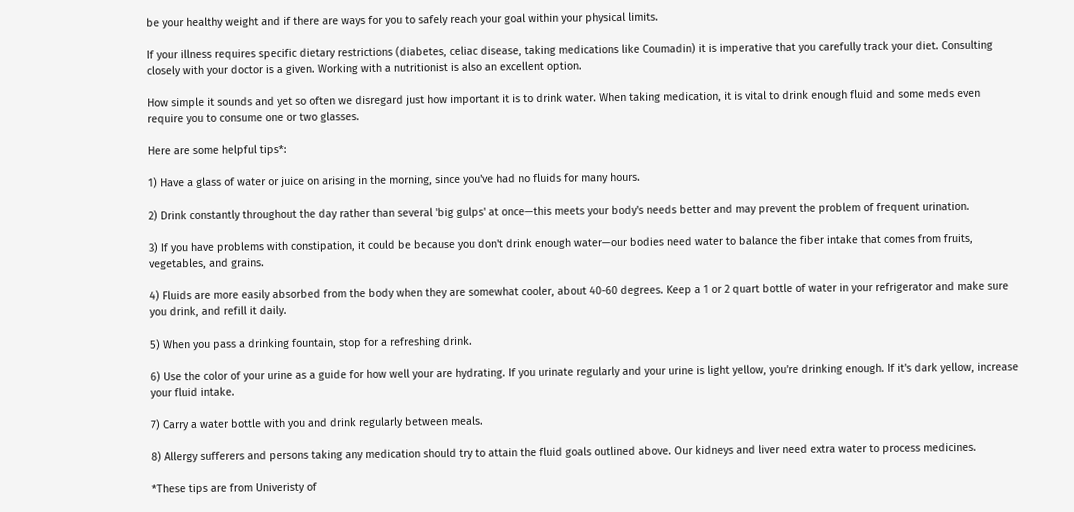be your healthy weight and if there are ways for you to safely reach your goal within your physical limits.

If your illness requires specific dietary restrictions (diabetes, celiac disease, taking medications like Coumadin) it is imperative that you carefully track your diet. Consulting closely with your doctor is a given. Working with a nutritionist is also an excellent option.

How simple it sounds and yet so often we disregard just how important it is to drink water. When taking medication, it is vital to drink enough fluid and some meds even require you to consume one or two glasses.

Here are some helpful tips*:

1) Have a glass of water or juice on arising in the morning, since you've had no fluids for many hours.

2) Drink constantly throughout the day rather than several 'big gulps' at once—this meets your body's needs better and may prevent the problem of frequent urination.

3) If you have problems with constipation, it could be because you don't drink enough water—our bodies need water to balance the fiber intake that comes from fruits, vegetables, and grains.

4) Fluids are more easily absorbed from the body when they are somewhat cooler, about 40-60 degrees. Keep a 1 or 2 quart bottle of water in your refrigerator and make sure you drink, and refill it daily.

5) When you pass a drinking fountain, stop for a refreshing drink.

6) Use the color of your urine as a guide for how well your are hydrating. If you urinate regularly and your urine is light yellow, you're drinking enough. If it's dark yellow, increase your fluid intake.

7) Carry a water bottle with you and drink regularly between meals.

8) Allergy sufferers and persons taking any medication should try to attain the fluid goals outlined above. Our kidneys and liver need extra water to process medicines.

*These tips are from Univeristy of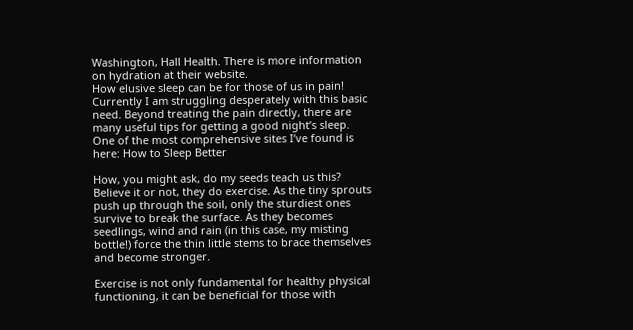Washington, Hall Health. There is more information on hydration at their website.
How elusive sleep can be for those of us in pain! Currently I am struggling desperately with this basic need. Beyond treating the pain directly, there are many useful tips for getting a good night’s sleep. One of the most comprehensive sites I’ve found is here: How to Sleep Better

How, you might ask, do my seeds teach us this? Believe it or not, they do exercise. As the tiny sprouts push up through the soil, only the sturdiest ones survive to break the surface. As they becomes seedlings, wind and rain (in this case, my misting bottle!) force the thin little stems to brace themselves and become stronger.

Exercise is not only fundamental for healthy physical functioning, it can be beneficial for those with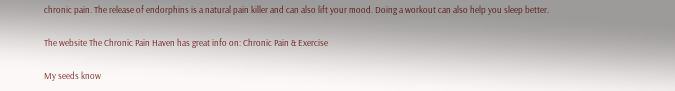chronic pain. The release of endorphins is a natural pain killer and can also lift your mood. Doing a workout can also help you sleep better.

The website The Chronic Pain Haven has great info on: Chronic Pain & Exercise

My seeds know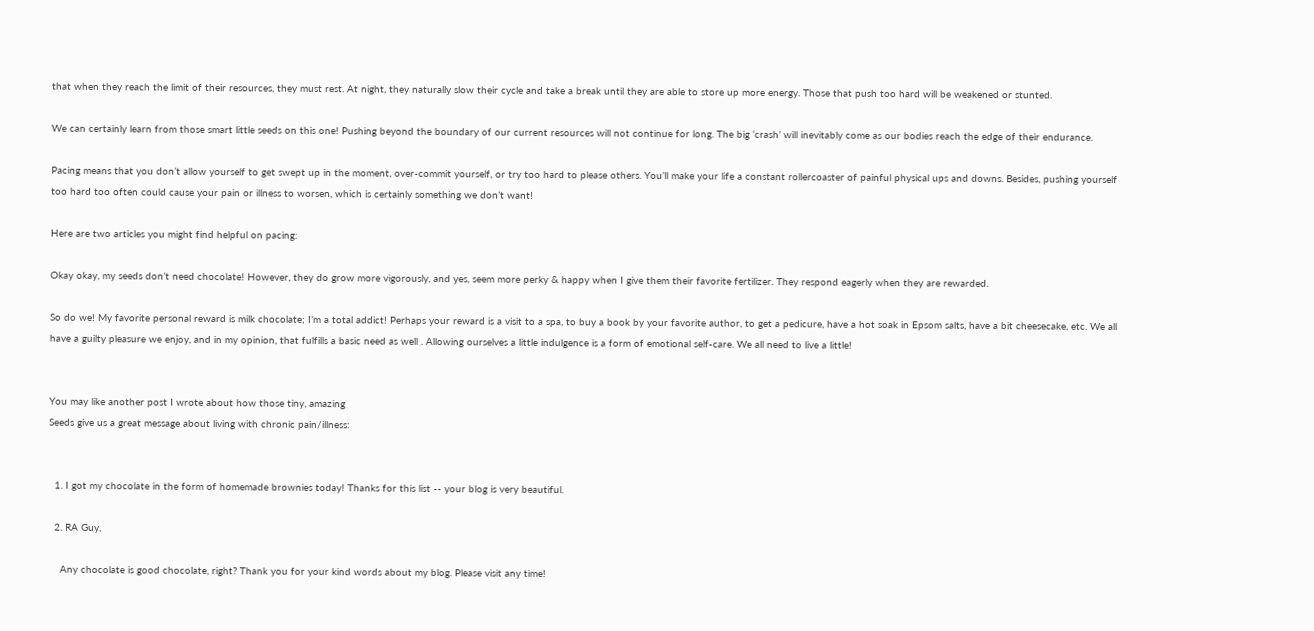that when they reach the limit of their resources, they must rest. At night, they naturally slow their cycle and take a break until they are able to store up more energy. Those that push too hard will be weakened or stunted.

We can certainly learn from those smart little seeds on this one! Pushing beyond the boundary of our current resources will not continue for long. The big ‘crash’ will inevitably come as our bodies reach the edge of their endurance.

Pacing means that you don’t allow yourself to get swept up in the moment, over-commit yourself, or try too hard to please others. You’ll make your life a constant rollercoaster of painful physical ups and downs. Besides, pushing yourself too hard too often could cause your pain or illness to worsen, which is certainly something we don’t want!

Here are two articles you might find helpful on pacing:

Okay okay, my seeds don’t need chocolate! However, they do grow more vigorously, and yes, seem more perky & happy when I give them their favorite fertilizer. They respond eagerly when they are rewarded.

So do we! My favorite personal reward is milk chocolate; I’m a total addict! Perhaps your reward is a visit to a spa, to buy a book by your favorite author, to get a pedicure, have a hot soak in Epsom salts, have a bit cheesecake, etc. We all have a guilty pleasure we enjoy, and in my opinion, that fulfills a basic need as well . Allowing ourselves a little indulgence is a form of emotional self-care. We all need to live a little!


You may like another post I wrote about how those tiny, amazing
Seeds give us a great message about living with chronic pain/illness:


  1. I got my chocolate in the form of homemade brownies today! Thanks for this list -- your blog is very beautiful.

  2. RA Guy,

    Any chocolate is good chocolate, right? Thank you for your kind words about my blog. Please visit any time!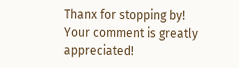Thanx for stopping by! Your comment is greatly appreciated!